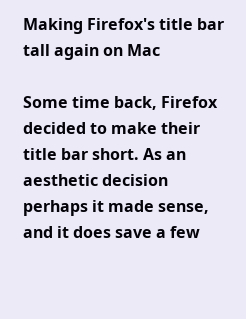Making Firefox's title bar tall again on Mac

Some time back, Firefox decided to make their title bar short. As an aesthetic decision perhaps it made sense, and it does save a few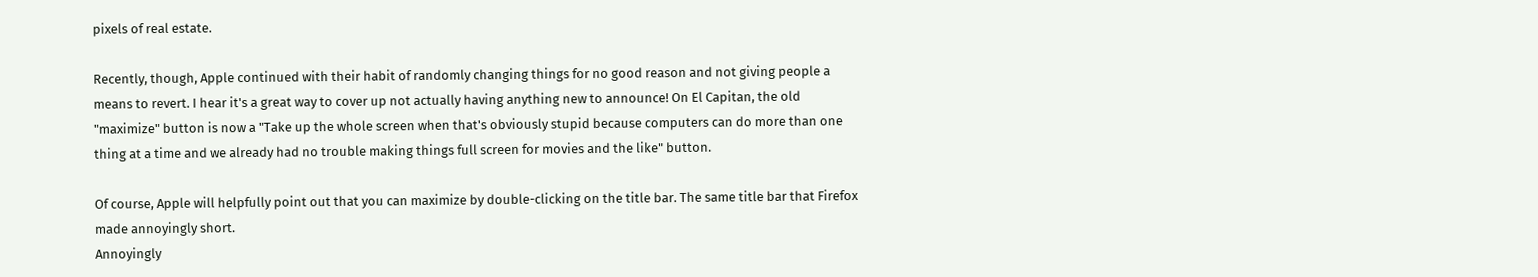pixels of real estate.

Recently, though, Apple continued with their habit of randomly changing things for no good reason and not giving people a means to revert. I hear it's a great way to cover up not actually having anything new to announce! On El Capitan, the old "maximize" button is now a "Take up the whole screen when that's obviously stupid because computers can do more than one thing at a time and we already had no trouble making things full screen for movies and the like" button.

Of course, Apple will helpfully point out that you can maximize by double-clicking on the title bar. The same title bar that Firefox made annoyingly short.
Annoyingly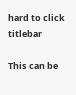hard to click titlebar

This can be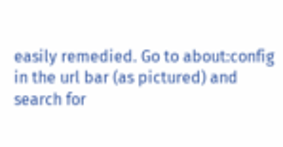easily remedied. Go to about:config in the url bar (as pictured) and search for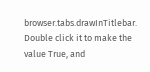browser.tabs.drawInTitlebar. Double click it to make the value True, and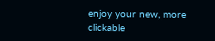enjoy your new, more clickable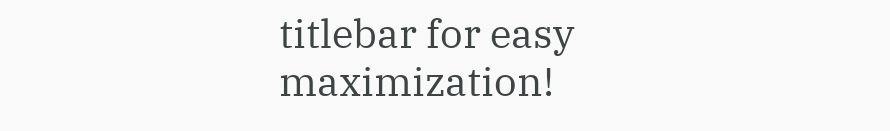titlebar for easy maximization!